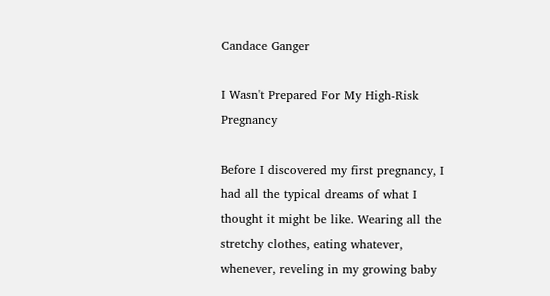Candace Ganger

I Wasn't Prepared For My High-Risk Pregnancy

Before I discovered my first pregnancy, I had all the typical dreams of what I thought it might be like. Wearing all the stretchy clothes, eating whatever, whenever, reveling in my growing baby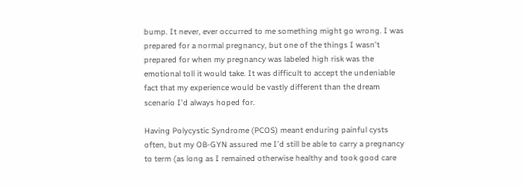bump. It never, ever occurred to me something might go wrong. I was prepared for a normal pregnancy, but one of the things I wasn't prepared for when my pregnancy was labeled high risk was the emotional toll it would take. It was difficult to accept the undeniable fact that my experience would be vastly different than the dream scenario I'd always hoped for.

Having Polycystic Syndrome (PCOS) meant enduring painful cysts often, but my OB-GYN assured me I'd still be able to carry a pregnancy to term (as long as I remained otherwise healthy and took good care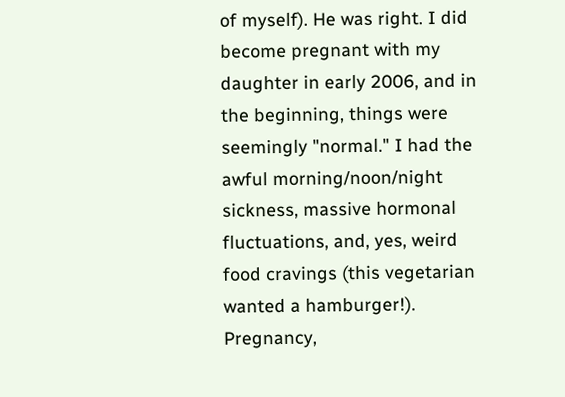of myself). He was right. I did become pregnant with my daughter in early 2006, and in the beginning, things were seemingly "normal." I had the awful morning/noon/night sickness, massive hormonal fluctuations, and, yes, weird food cravings (this vegetarian wanted a hamburger!). Pregnancy,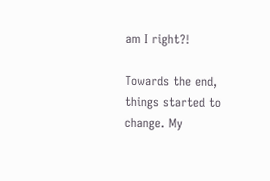am I right?!

Towards the end, things started to change. My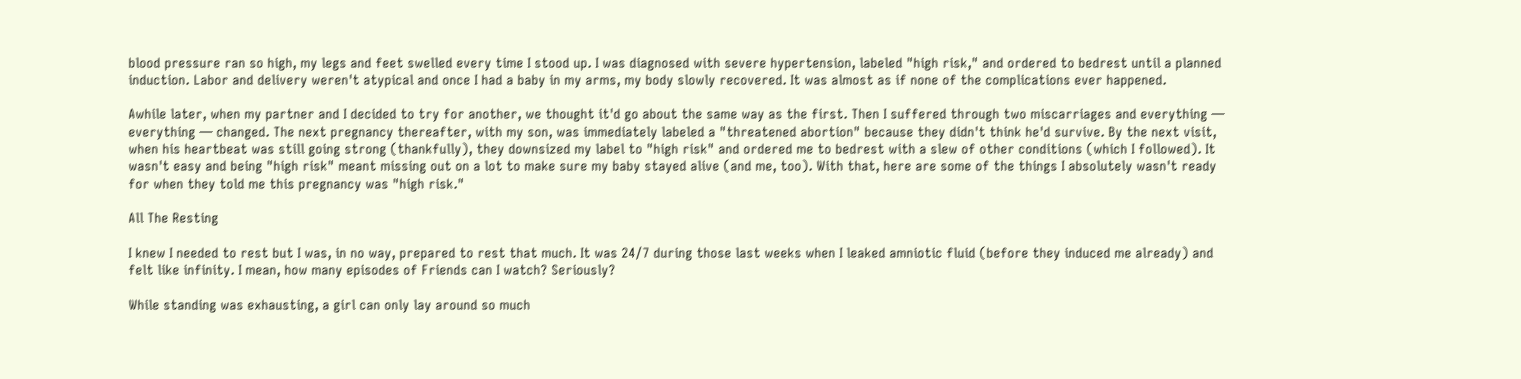blood pressure ran so high, my legs and feet swelled every time I stood up. I was diagnosed with severe hypertension, labeled "high risk," and ordered to bedrest until a planned induction. Labor and delivery weren't atypical and once I had a baby in my arms, my body slowly recovered. It was almost as if none of the complications ever happened.

Awhile later, when my partner and I decided to try for another, we thought it'd go about the same way as the first. Then I suffered through two miscarriages and everything — everything — changed. The next pregnancy thereafter, with my son, was immediately labeled a "threatened abortion" because they didn't think he'd survive. By the next visit, when his heartbeat was still going strong (thankfully), they downsized my label to "high risk" and ordered me to bedrest with a slew of other conditions (which I followed). It wasn't easy and being "high risk" meant missing out on a lot to make sure my baby stayed alive (and me, too). With that, here are some of the things I absolutely wasn't ready for when they told me this pregnancy was "high risk."

All The Resting

I knew I needed to rest but I was, in no way, prepared to rest that much. It was 24/7 during those last weeks when I leaked amniotic fluid (before they induced me already) and felt like infinity. I mean, how many episodes of Friends can I watch? Seriously?

While standing was exhausting, a girl can only lay around so much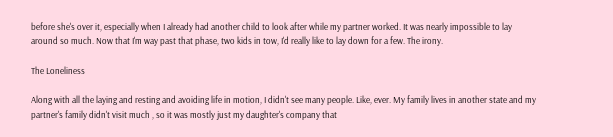before she's over it, especially when I already had another child to look after while my partner worked. It was nearly impossible to lay around so much. Now that I'm way past that phase, two kids in tow, I'd really like to lay down for a few. The irony.

The Loneliness

Along with all the laying and resting and avoiding life in motion, I didn't see many people. Like, ever. My family lives in another state and my partner's family didn't visit much , so it was mostly just my daughter's company that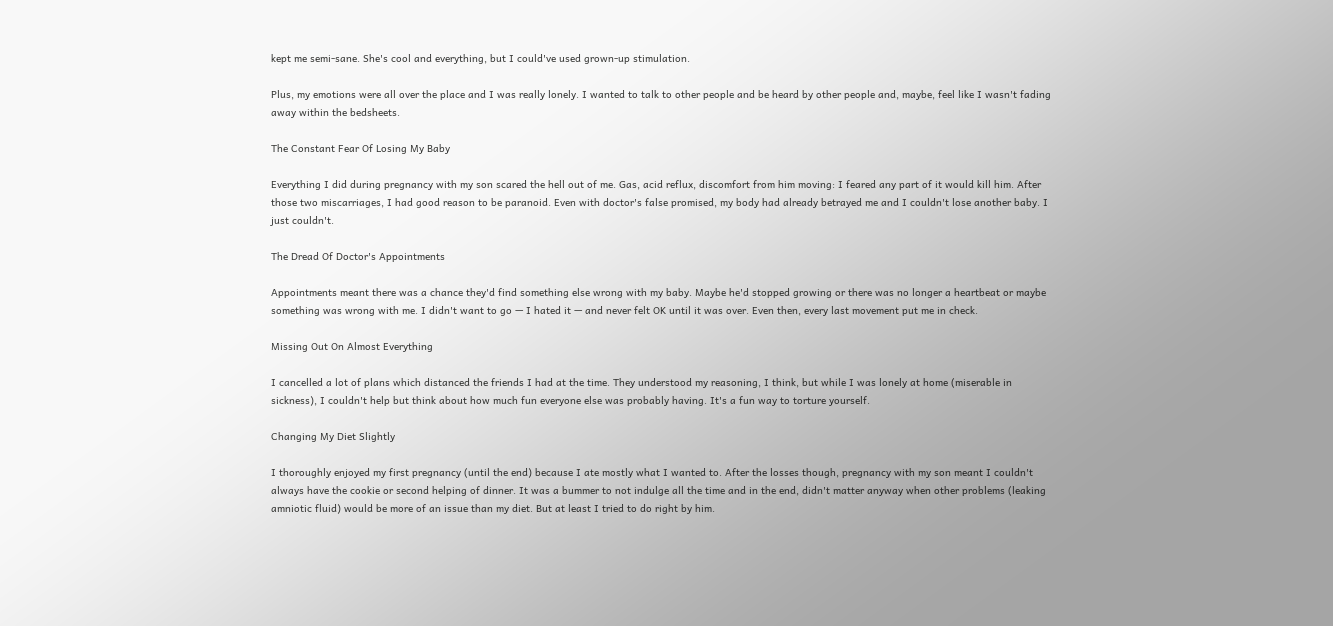kept me semi-sane. She's cool and everything, but I could've used grown-up stimulation.

Plus, my emotions were all over the place and I was really lonely. I wanted to talk to other people and be heard by other people and, maybe, feel like I wasn't fading away within the bedsheets.

The Constant Fear Of Losing My Baby

Everything I did during pregnancy with my son scared the hell out of me. Gas, acid reflux, discomfort from him moving: I feared any part of it would kill him. After those two miscarriages, I had good reason to be paranoid. Even with doctor's false promised, my body had already betrayed me and I couldn't lose another baby. I just couldn't.

The Dread Of Doctor's Appointments

Appointments meant there was a chance they'd find something else wrong with my baby. Maybe he'd stopped growing or there was no longer a heartbeat or maybe something was wrong with me. I didn't want to go — I hated it — and never felt OK until it was over. Even then, every last movement put me in check.

Missing Out On Almost Everything

I cancelled a lot of plans which distanced the friends I had at the time. They understood my reasoning, I think, but while I was lonely at home (miserable in sickness), I couldn't help but think about how much fun everyone else was probably having. It's a fun way to torture yourself.

Changing My Diet Slightly

I thoroughly enjoyed my first pregnancy (until the end) because I ate mostly what I wanted to. After the losses though, pregnancy with my son meant I couldn't always have the cookie or second helping of dinner. It was a bummer to not indulge all the time and in the end, didn't matter anyway when other problems (leaking amniotic fluid) would be more of an issue than my diet. But at least I tried to do right by him.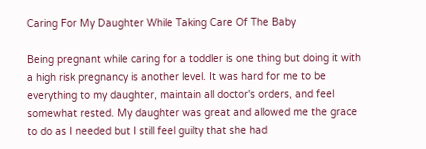Caring For My Daughter While Taking Care Of The Baby

Being pregnant while caring for a toddler is one thing but doing it with a high risk pregnancy is another level. It was hard for me to be everything to my daughter, maintain all doctor's orders, and feel somewhat rested. My daughter was great and allowed me the grace to do as I needed but I still feel guilty that she had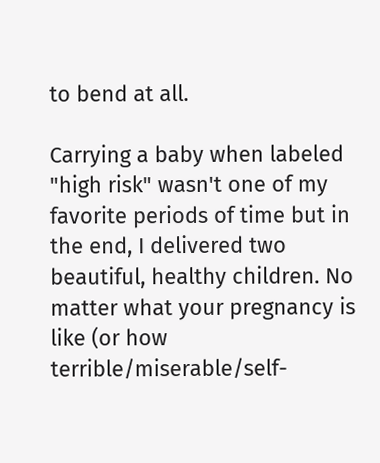to bend at all.

Carrying a baby when labeled "high risk" wasn't one of my favorite periods of time but in the end, I delivered two beautiful, healthy children. No matter what your pregnancy is like (or how terrible/miserable/self-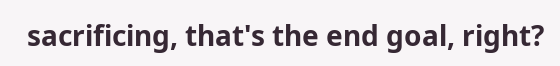sacrificing, that's the end goal, right?